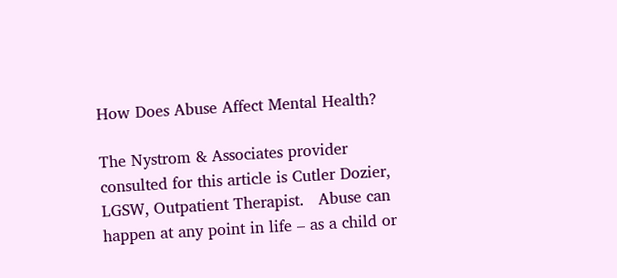How Does Abuse Affect Mental Health?

The Nystrom & Associates provider consulted for this article is Cutler Dozier, LGSW, Outpatient Therapist.   Abuse can happen at any point in life – as a child or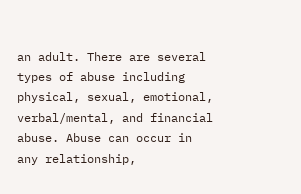an adult. There are several types of abuse including physical, sexual, emotional, verbal/mental, and financial abuse. Abuse can occur in any relationship,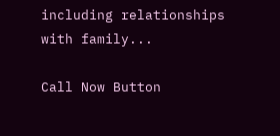including relationships with family...

Call Now Button